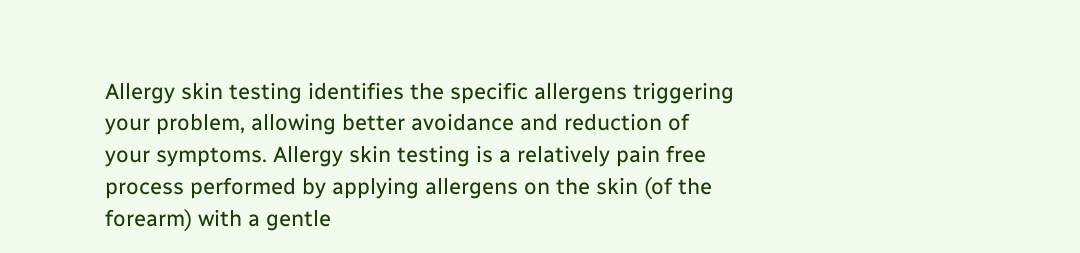Allergy skin testing identifies the specific allergens triggering your problem, allowing better avoidance and reduction of your symptoms. Allergy skin testing is a relatively pain free process performed by applying allergens on the skin (of the forearm) with a gentle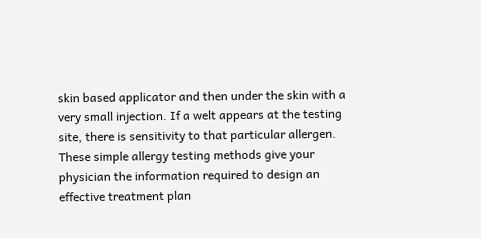skin based applicator and then under the skin with a very small injection. If a welt appears at the testing site, there is sensitivity to that particular allergen. These simple allergy testing methods give your physician the information required to design an effective treatment plan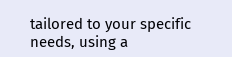tailored to your specific needs, using a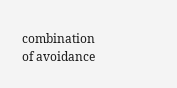combination of avoidance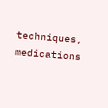techniques, medications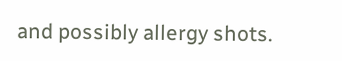and possibly allergy shots.